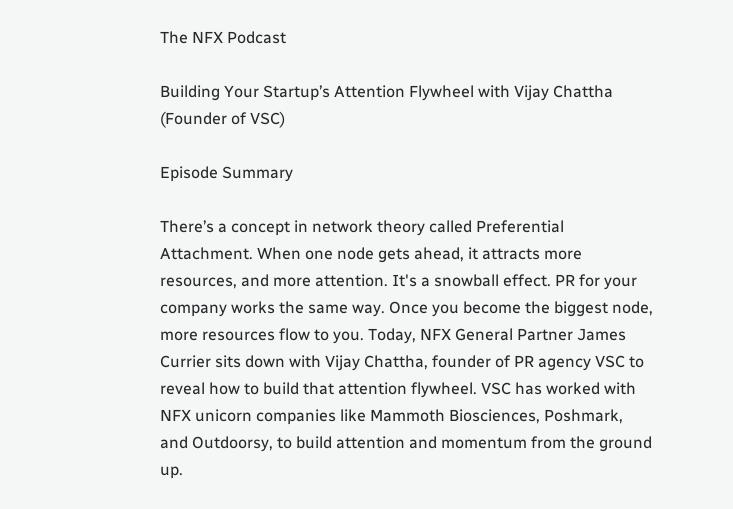The NFX Podcast

Building Your Startup’s Attention Flywheel with Vijay Chattha (Founder of VSC)

Episode Summary

There’s a concept in network theory called Preferential Attachment. When one node gets ahead, it attracts more resources, and more attention. It's a snowball effect. PR for your company works the same way. Once you become the biggest node, more resources flow to you. Today, NFX General Partner James Currier sits down with Vijay Chattha, founder of PR agency VSC to reveal how to build that attention flywheel. VSC has worked with NFX unicorn companies like Mammoth Biosciences, Poshmark, and Outdoorsy, to build attention and momentum from the ground up.